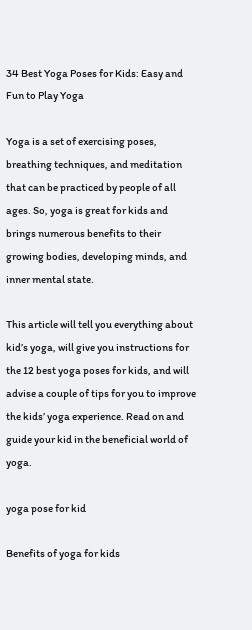34 Best Yoga Poses for Kids: Easy and Fun to Play Yoga

Yoga is a set of exercising poses, breathing techniques, and meditation that can be practiced by people of all ages. So, yoga is great for kids and brings numerous benefits to their growing bodies, developing minds, and inner mental state.

This article will tell you everything about kid’s yoga, will give you instructions for the 12 best yoga poses for kids, and will advise a couple of tips for you to improve the kids’ yoga experience. Read on and guide your kid in the beneficial world of yoga.

yoga pose for kid

Benefits of yoga for kids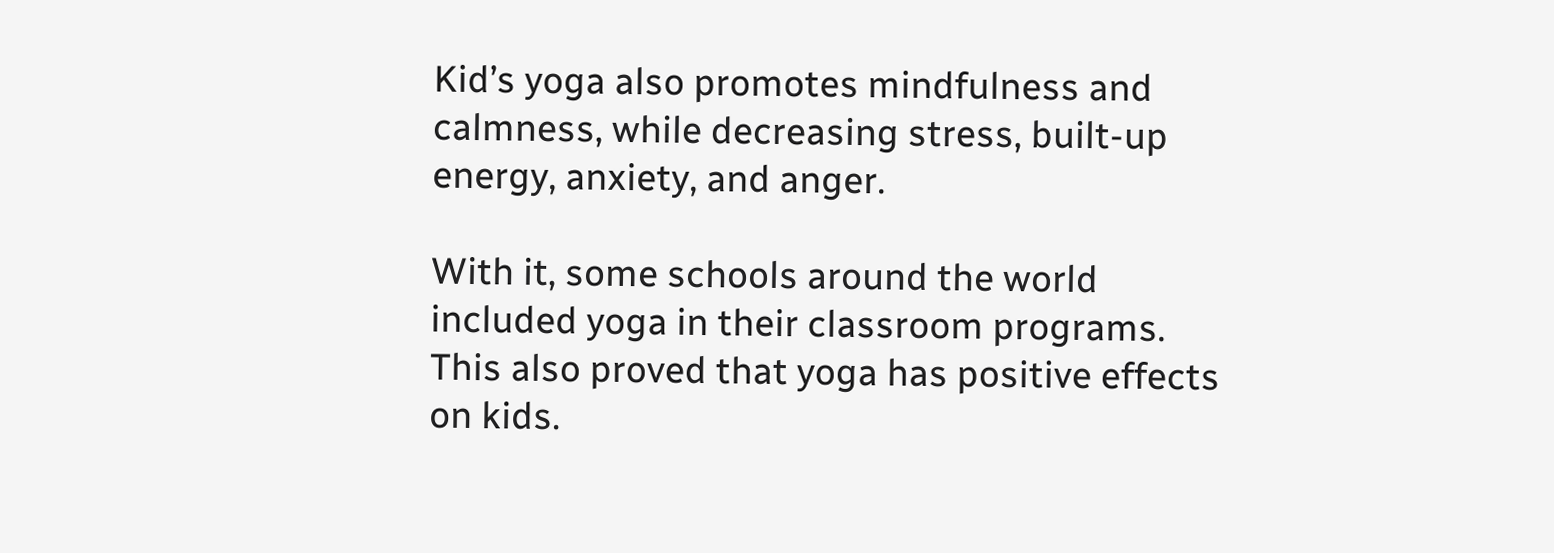Kid’s yoga also promotes mindfulness and calmness, while decreasing stress, built-up energy, anxiety, and anger.

With it, some schools around the world included yoga in their classroom programs. This also proved that yoga has positive effects on kids.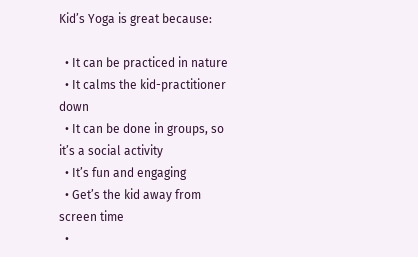Kid’s Yoga is great because:

  • It can be practiced in nature
  • It calms the kid-practitioner down
  • It can be done in groups, so it’s a social activity
  • It’s fun and engaging
  • Get’s the kid away from screen time
  •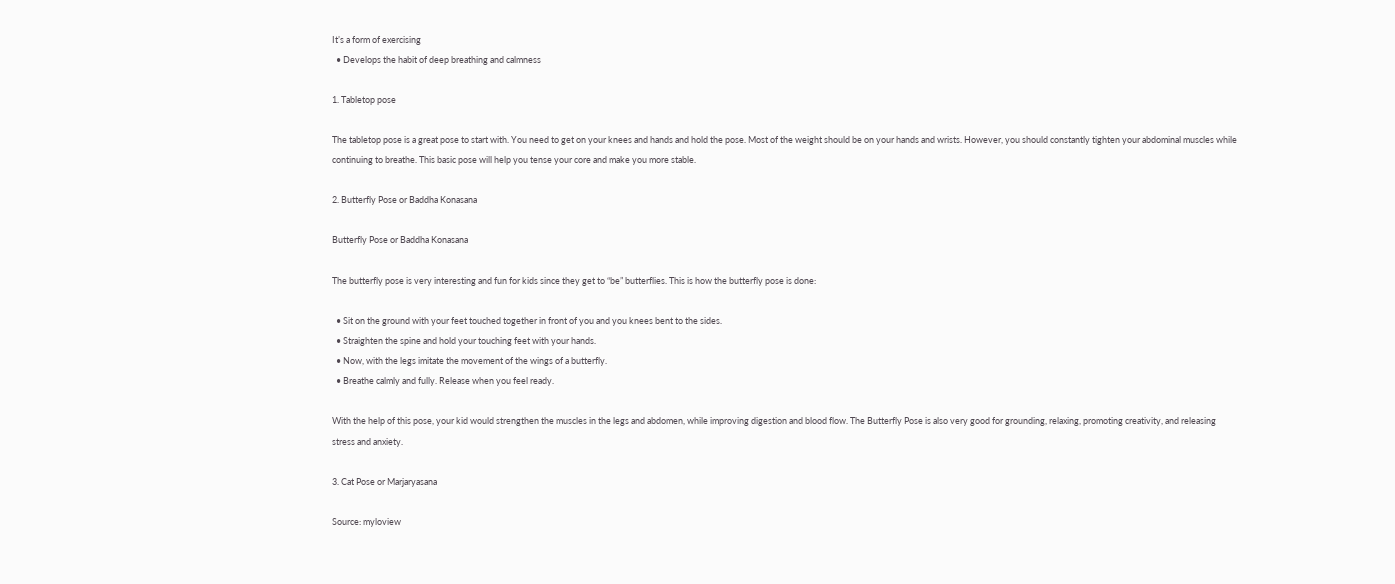It’s a form of exercising
  • Develops the habit of deep breathing and calmness

1. Tabletop pose

The tabletop pose is a great pose to start with. You need to get on your knees and hands and hold the pose. Most of the weight should be on your hands and wrists. However, you should constantly tighten your abdominal muscles while continuing to breathe. This basic pose will help you tense your core and make you more stable.

2. Butterfly Pose or Baddha Konasana

Butterfly Pose or Baddha Konasana

The butterfly pose is very interesting and fun for kids since they get to “be” butterflies. This is how the butterfly pose is done:

  • Sit on the ground with your feet touched together in front of you and you knees bent to the sides.
  • Straighten the spine and hold your touching feet with your hands.
  • Now, with the legs imitate the movement of the wings of a butterfly.
  • Breathe calmly and fully. Release when you feel ready.

With the help of this pose, your kid would strengthen the muscles in the legs and abdomen, while improving digestion and blood flow. The Butterfly Pose is also very good for grounding, relaxing, promoting creativity, and releasing stress and anxiety.

3. Cat Pose or Marjaryasana

Source: myloview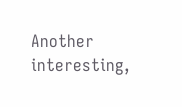Another interesting,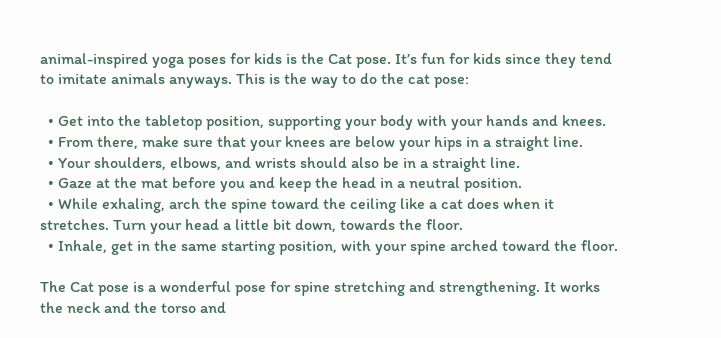animal-inspired yoga poses for kids is the Cat pose. It’s fun for kids since they tend to imitate animals anyways. This is the way to do the cat pose:

  • Get into the tabletop position, supporting your body with your hands and knees.
  • From there, make sure that your knees are below your hips in a straight line.
  • Your shoulders, elbows, and wrists should also be in a straight line.
  • Gaze at the mat before you and keep the head in a neutral position.
  • While exhaling, arch the spine toward the ceiling like a cat does when it stretches. Turn your head a little bit down, towards the floor.
  • Inhale, get in the same starting position, with your spine arched toward the floor.

The Cat pose is a wonderful pose for spine stretching and strengthening. It works the neck and the torso and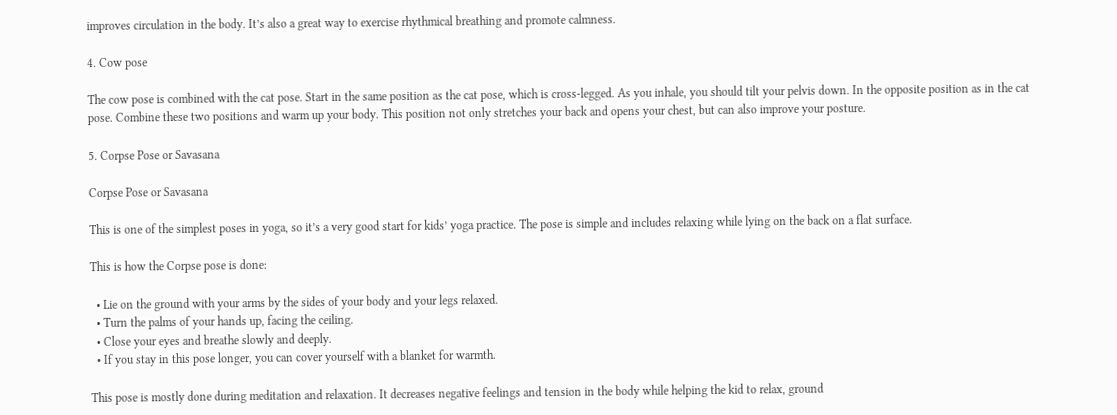improves circulation in the body. It’s also a great way to exercise rhythmical breathing and promote calmness.

4. Cow pose

The cow pose is combined with the cat pose. Start in the same position as the cat pose, which is cross-legged. As you inhale, you should tilt your pelvis down. In the opposite position as in the cat pose. Combine these two positions and warm up your body. This position not only stretches your back and opens your chest, but can also improve your posture.

5. Corpse Pose or Savasana

Corpse Pose or Savasana

This is one of the simplest poses in yoga, so it’s a very good start for kids’ yoga practice. The pose is simple and includes relaxing while lying on the back on a flat surface.

This is how the Corpse pose is done:

  • Lie on the ground with your arms by the sides of your body and your legs relaxed.
  • Turn the palms of your hands up, facing the ceiling.
  • Close your eyes and breathe slowly and deeply.
  • If you stay in this pose longer, you can cover yourself with a blanket for warmth.

This pose is mostly done during meditation and relaxation. It decreases negative feelings and tension in the body while helping the kid to relax, ground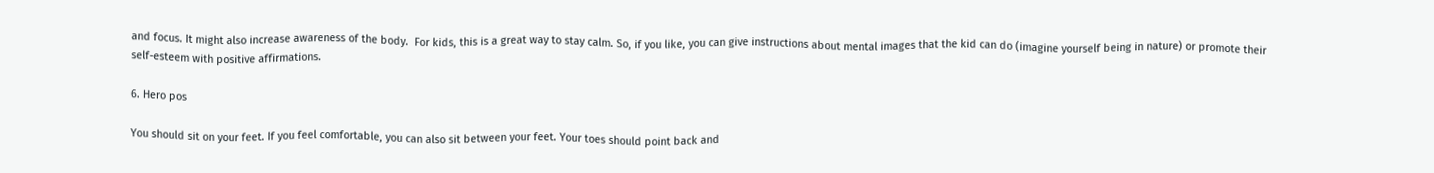and focus. It might also increase awareness of the body.  For kids, this is a great way to stay calm. So, if you like, you can give instructions about mental images that the kid can do (imagine yourself being in nature) or promote their self-esteem with positive affirmations.

6. Hero pos

You should sit on your feet. If you feel comfortable, you can also sit between your feet. Your toes should point back and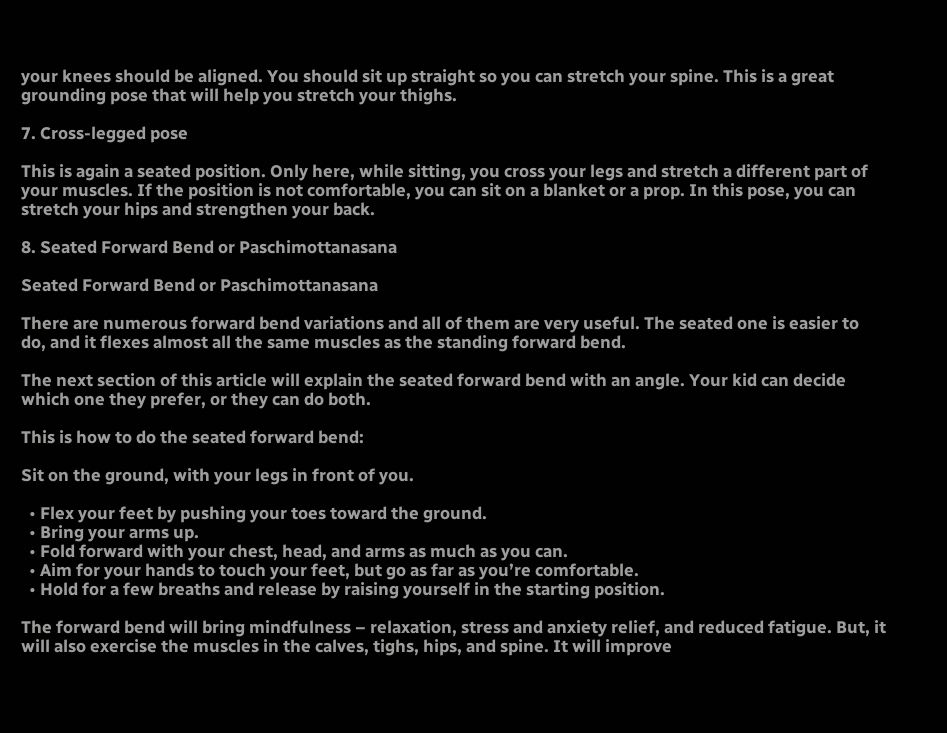your knees should be aligned. You should sit up straight so you can stretch your spine. This is a great grounding pose that will help you stretch your thighs.

7. Cross-legged pose

This is again a seated position. Only here, while sitting, you cross your legs and stretch a different part of your muscles. If the position is not comfortable, you can sit on a blanket or a prop. In this pose, you can stretch your hips and strengthen your back.

8. Seated Forward Bend or Paschimottanasana

Seated Forward Bend or Paschimottanasana

There are numerous forward bend variations and all of them are very useful. The seated one is easier to do, and it flexes almost all the same muscles as the standing forward bend.

The next section of this article will explain the seated forward bend with an angle. Your kid can decide which one they prefer, or they can do both.

This is how to do the seated forward bend:

Sit on the ground, with your legs in front of you.

  • Flex your feet by pushing your toes toward the ground.
  • Bring your arms up.
  • Fold forward with your chest, head, and arms as much as you can.
  • Aim for your hands to touch your feet, but go as far as you’re comfortable.
  • Hold for a few breaths and release by raising yourself in the starting position.

The forward bend will bring mindfulness – relaxation, stress and anxiety relief, and reduced fatigue. But, it will also exercise the muscles in the calves, tighs, hips, and spine. It will improve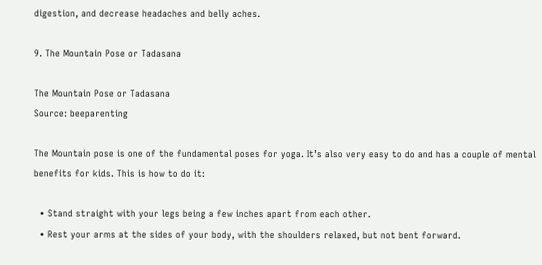digestion, and decrease headaches and belly aches.

9. The Mountain Pose or Tadasana

The Mountain Pose or Tadasana
Source: beeparenting

The Mountain pose is one of the fundamental poses for yoga. It’s also very easy to do and has a couple of mental benefits for kids. This is how to do it:

  • Stand straight with your legs being a few inches apart from each other.
  • Rest your arms at the sides of your body, with the shoulders relaxed, but not bent forward.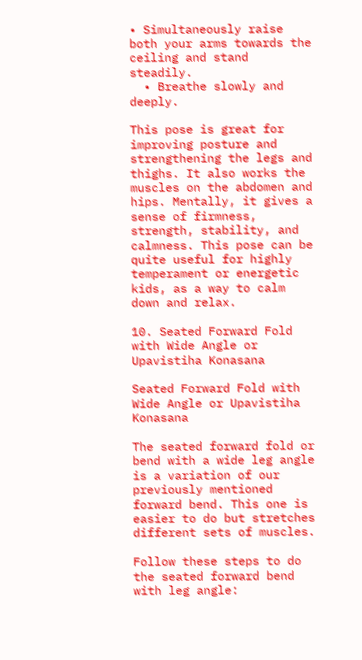• Simultaneously raise both your arms towards the ceiling and stand steadily.
  • Breathe slowly and deeply.

This pose is great for improving posture and strengthening the legs and thighs. It also works the muscles on the abdomen and hips. Mentally, it gives a sense of firmness, strength, stability, and calmness. This pose can be quite useful for highly temperament or energetic kids, as a way to calm down and relax.

10. Seated Forward Fold with Wide Angle or Upavistiha Konasana

Seated Forward Fold with Wide Angle or Upavistiha Konasana

The seated forward fold or bend with a wide leg angle is a variation of our previously mentioned forward bend. This one is easier to do but stretches different sets of muscles.

Follow these steps to do the seated forward bend with leg angle: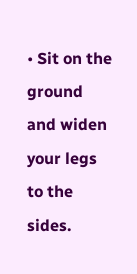• Sit on the ground and widen your legs to the sides.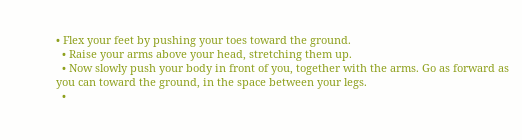• Flex your feet by pushing your toes toward the ground.
  • Raise your arms above your head, stretching them up.
  • Now slowly push your body in front of you, together with the arms. Go as forward as you can toward the ground, in the space between your legs.
  •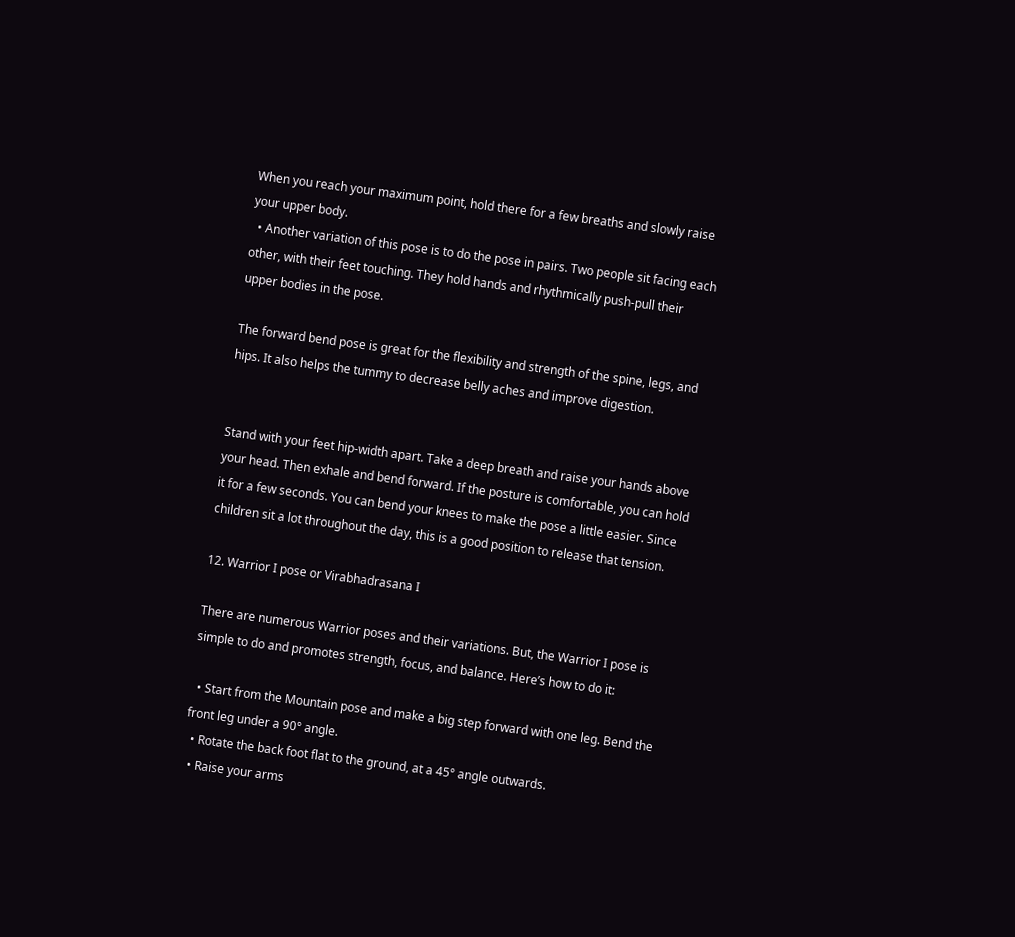When you reach your maximum point, hold there for a few breaths and slowly raise your upper body.
  • Another variation of this pose is to do the pose in pairs. Two people sit facing each other, with their feet touching. They hold hands and rhythmically push-pull their upper bodies in the pose.

The forward bend pose is great for the flexibility and strength of the spine, legs, and hips. It also helps the tummy to decrease belly aches and improve digestion.


Stand with your feet hip-width apart. Take a deep breath and raise your hands above your head. Then exhale and bend forward. If the posture is comfortable, you can hold it for a few seconds. You can bend your knees to make the pose a little easier. Since children sit a lot throughout the day, this is a good position to release that tension.

12. Warrior I pose or Virabhadrasana I

There are numerous Warrior poses and their variations. But, the Warrior I pose is simple to do and promotes strength, focus, and balance. Here’s how to do it:

  • Start from the Mountain pose and make a big step forward with one leg. Bend the front leg under a 90° angle.
  • Rotate the back foot flat to the ground, at a 45° angle outwards.
  • Raise your arms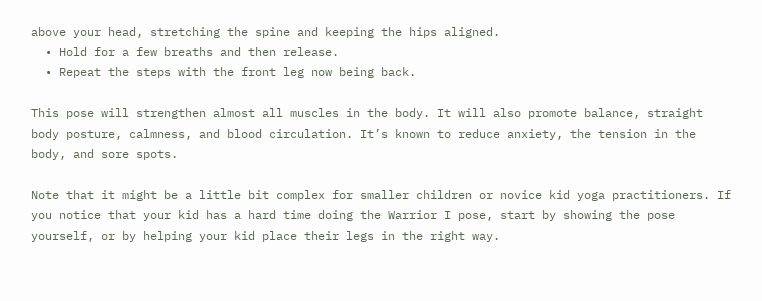above your head, stretching the spine and keeping the hips aligned.
  • Hold for a few breaths and then release.
  • Repeat the steps with the front leg now being back.

This pose will strengthen almost all muscles in the body. It will also promote balance, straight body posture, calmness, and blood circulation. It’s known to reduce anxiety, the tension in the body, and sore spots.

Note that it might be a little bit complex for smaller children or novice kid yoga practitioners. If you notice that your kid has a hard time doing the Warrior I pose, start by showing the pose yourself, or by helping your kid place their legs in the right way.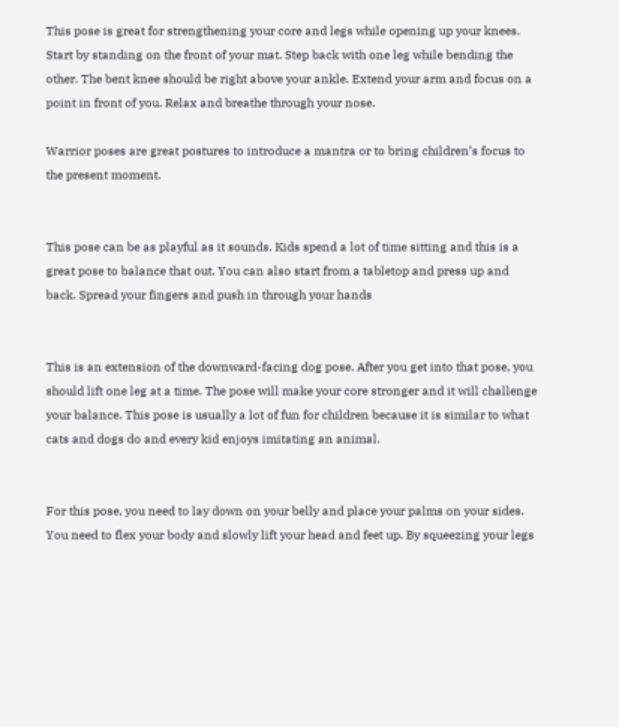This pose is great for strengthening your core and legs while opening up your knees. Start by standing on the front of your mat. Step back with one leg while bending the other. The bent knee should be right above your ankle. Extend your arm and focus on a point in front of you. Relax and breathe through your nose.

Warrior poses are great postures to introduce a mantra or to bring children’s focus to the present moment.


This pose can be as playful as it sounds. Kids spend a lot of time sitting and this is a great pose to balance that out. You can also start from a tabletop and press up and back. Spread your fingers and push in through your hands


This is an extension of the downward-facing dog pose. After you get into that pose, you should lift one leg at a time. The pose will make your core stronger and it will challenge your balance. This pose is usually a lot of fun for children because it is similar to what cats and dogs do and every kid enjoys imitating an animal.


For this pose, you need to lay down on your belly and place your palms on your sides. You need to flex your body and slowly lift your head and feet up. By squeezing your legs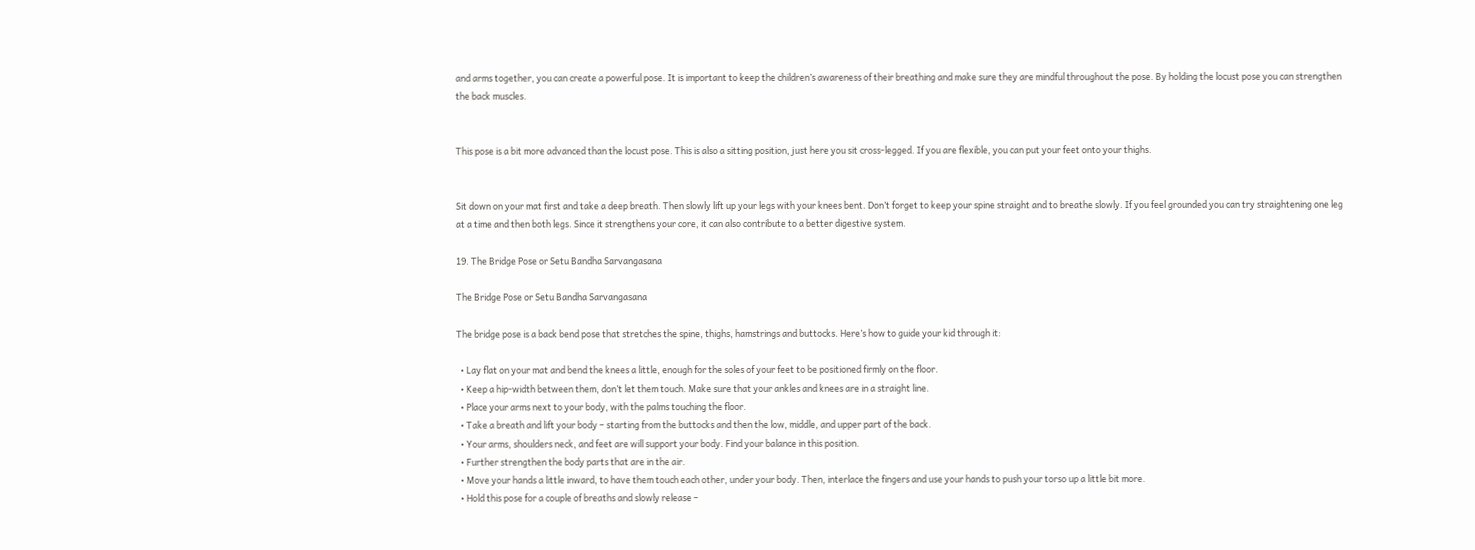and arms together, you can create a powerful pose. It is important to keep the children’s awareness of their breathing and make sure they are mindful throughout the pose. By holding the locust pose you can strengthen the back muscles.


This pose is a bit more advanced than the locust pose. This is also a sitting position, just here you sit cross-legged. If you are flexible, you can put your feet onto your thighs.


Sit down on your mat first and take a deep breath. Then slowly lift up your legs with your knees bent. Don’t forget to keep your spine straight and to breathe slowly. If you feel grounded you can try straightening one leg at a time and then both legs. Since it strengthens your core, it can also contribute to a better digestive system.

19. The Bridge Pose or Setu Bandha Sarvangasana

The Bridge Pose or Setu Bandha Sarvangasana

The bridge pose is a back bend pose that stretches the spine, thighs, hamstrings and buttocks. Here’s how to guide your kid through it:

  • Lay flat on your mat and bend the knees a little, enough for the soles of your feet to be positioned firmly on the floor.
  • Keep a hip-width between them, don’t let them touch. Make sure that your ankles and knees are in a straight line.
  • Place your arms next to your body, with the palms touching the floor.
  • Take a breath and lift your body – starting from the buttocks and then the low, middle, and upper part of the back.
  • Your arms, shoulders neck, and feet are will support your body. Find your balance in this position.
  • Further strengthen the body parts that are in the air.
  • Move your hands a little inward, to have them touch each other, under your body. Then, interlace the fingers and use your hands to push your torso up a little bit more.
  • Hold this pose for a couple of breaths and slowly release –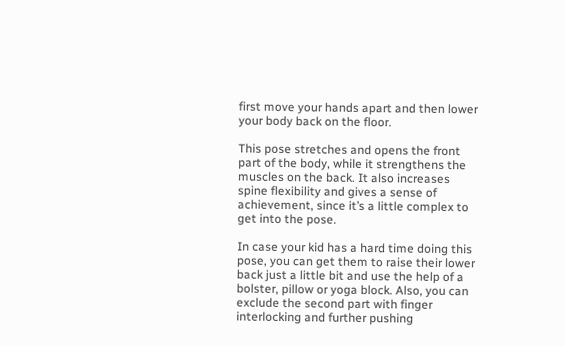first move your hands apart and then lower your body back on the floor.

This pose stretches and opens the front part of the body, while it strengthens the muscles on the back. It also increases spine flexibility and gives a sense of achievement, since it’s a little complex to get into the pose.

In case your kid has a hard time doing this pose, you can get them to raise their lower back just a little bit and use the help of a bolster, pillow or yoga block. Also, you can exclude the second part with finger interlocking and further pushing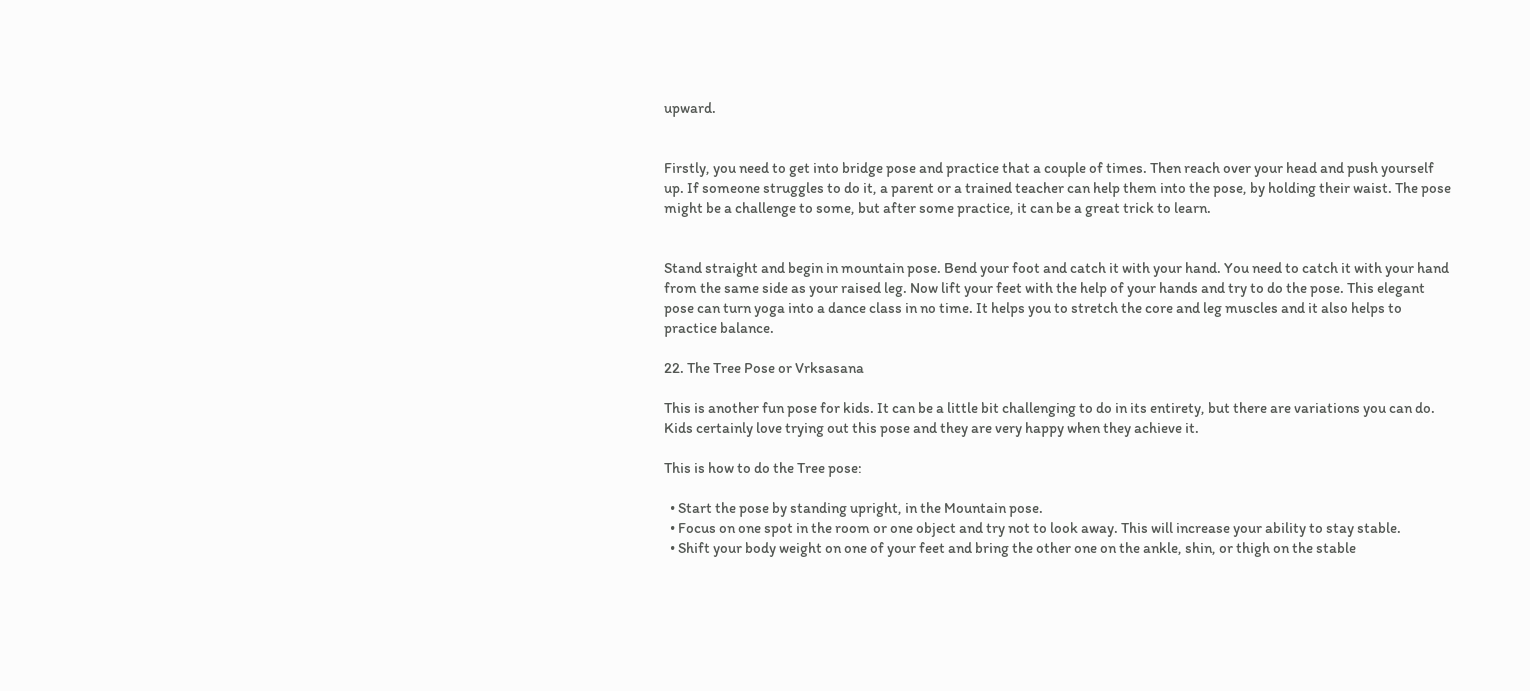upward.


Firstly, you need to get into bridge pose and practice that a couple of times. Then reach over your head and push yourself up. If someone struggles to do it, a parent or a trained teacher can help them into the pose, by holding their waist. The pose might be a challenge to some, but after some practice, it can be a great trick to learn.


Stand straight and begin in mountain pose. Bend your foot and catch it with your hand. You need to catch it with your hand from the same side as your raised leg. Now lift your feet with the help of your hands and try to do the pose. This elegant pose can turn yoga into a dance class in no time. It helps you to stretch the core and leg muscles and it also helps to practice balance.

22. The Tree Pose or Vrksasana

This is another fun pose for kids. It can be a little bit challenging to do in its entirety, but there are variations you can do. Kids certainly love trying out this pose and they are very happy when they achieve it.

This is how to do the Tree pose:

  • Start the pose by standing upright, in the Mountain pose.
  • Focus on one spot in the room or one object and try not to look away. This will increase your ability to stay stable.
  • Shift your body weight on one of your feet and bring the other one on the ankle, shin, or thigh on the stable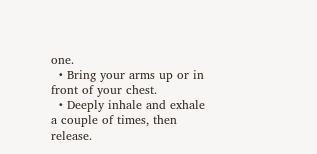one.
  • Bring your arms up or in front of your chest.
  • Deeply inhale and exhale a couple of times, then release.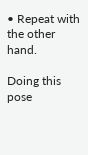• Repeat with the other hand.

Doing this pose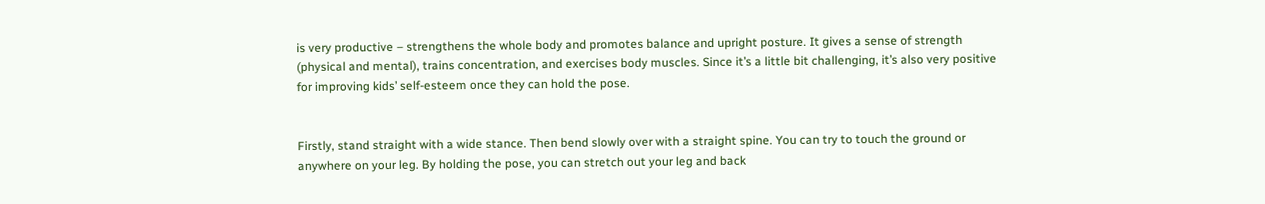is very productive – strengthens the whole body and promotes balance and upright posture. It gives a sense of strength (physical and mental), trains concentration, and exercises body muscles. Since it’s a little bit challenging, it’s also very positive for improving kids’ self-esteem once they can hold the pose.


Firstly, stand straight with a wide stance. Then bend slowly over with a straight spine. You can try to touch the ground or anywhere on your leg. By holding the pose, you can stretch out your leg and back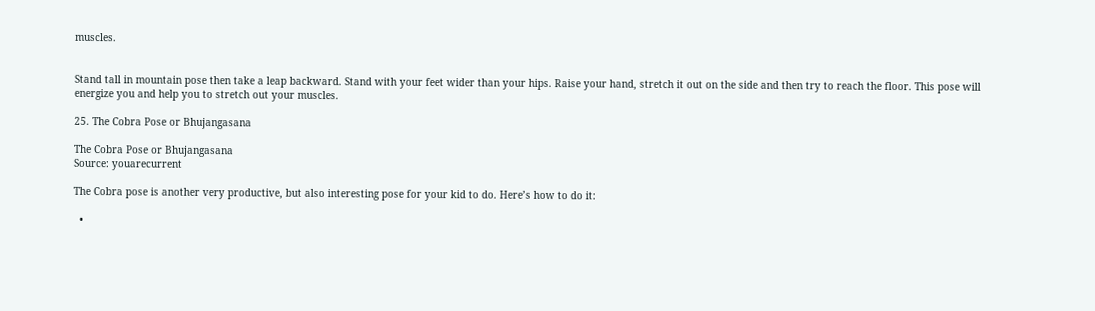muscles.


Stand tall in mountain pose then take a leap backward. Stand with your feet wider than your hips. Raise your hand, stretch it out on the side and then try to reach the floor. This pose will energize you and help you to stretch out your muscles.

25. The Cobra Pose or Bhujangasana

The Cobra Pose or Bhujangasana
Source: youarecurrent

The Cobra pose is another very productive, but also interesting pose for your kid to do. Here’s how to do it:

  •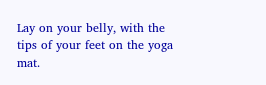Lay on your belly, with the tips of your feet on the yoga mat.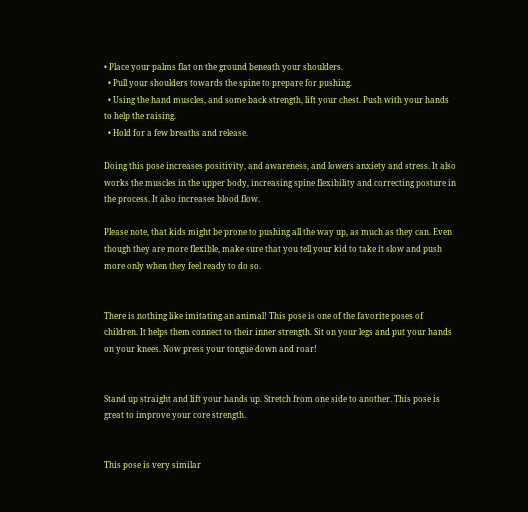• Place your palms flat on the ground beneath your shoulders.
  • Pull your shoulders towards the spine to prepare for pushing.
  • Using the hand muscles, and some back strength, lift your chest. Push with your hands to help the raising.
  • Hold for a few breaths and release.

Doing this pose increases positivity, and awareness, and lowers anxiety and stress. It also works the muscles in the upper body, increasing spine flexibility and correcting posture in the process. It also increases blood flow.

Please note, that kids might be prone to pushing all the way up, as much as they can. Even though they are more flexible, make sure that you tell your kid to take it slow and push more only when they feel ready to do so.


There is nothing like imitating an animal! This pose is one of the favorite poses of children. It helps them connect to their inner strength. Sit on your legs and put your hands on your knees. Now press your tongue down and roar!


Stand up straight and lift your hands up. Stretch from one side to another. This pose is great to improve your core strength.


This pose is very similar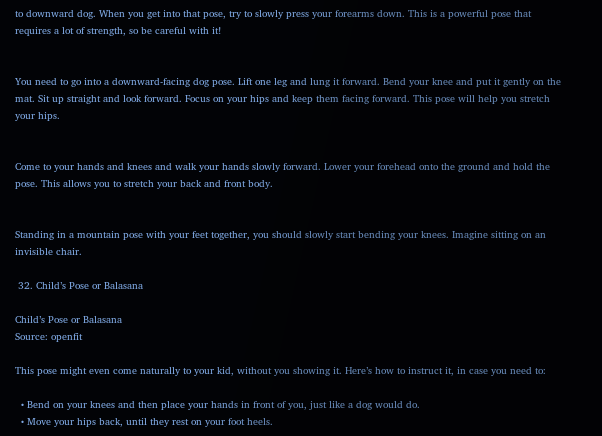to downward dog. When you get into that pose, try to slowly press your forearms down. This is a powerful pose that requires a lot of strength, so be careful with it!


You need to go into a downward-facing dog pose. Lift one leg and lung it forward. Bend your knee and put it gently on the mat. Sit up straight and look forward. Focus on your hips and keep them facing forward. This pose will help you stretch your hips.


Come to your hands and knees and walk your hands slowly forward. Lower your forehead onto the ground and hold the pose. This allows you to stretch your back and front body.


Standing in a mountain pose with your feet together, you should slowly start bending your knees. Imagine sitting on an invisible chair.

 32. Child’s Pose or Balasana

Child’s Pose or Balasana
Source: openfit

This pose might even come naturally to your kid, without you showing it. Here’s how to instruct it, in case you need to:

  • Bend on your knees and then place your hands in front of you, just like a dog would do.
  • Move your hips back, until they rest on your foot heels.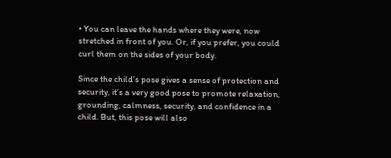• You can leave the hands where they were, now stretched in front of you. Or, if you prefer, you could curl them on the sides of your body.

Since the child’s pose gives a sense of protection and security, it’s a very good pose to promote relaxation, grounding, calmness, security, and confidence in a child. But, this pose will also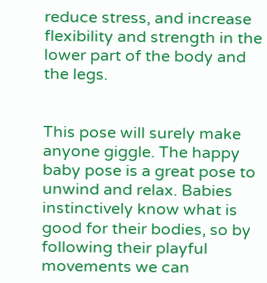reduce stress, and increase flexibility and strength in the lower part of the body and the legs.


This pose will surely make anyone giggle. The happy baby pose is a great pose to unwind and relax. Babies instinctively know what is good for their bodies, so by following their playful movements we can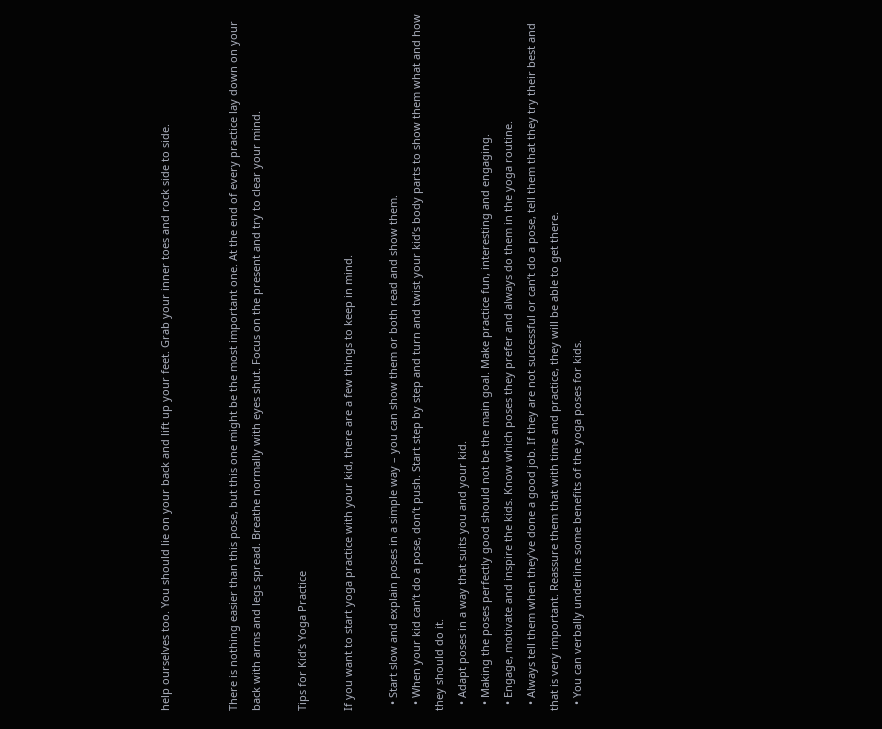help ourselves too. You should lie on your back and lift up your feet. Grab your inner toes and rock side to side.


There is nothing easier than this pose, but this one might be the most important one. At the end of every practice lay down on your back with arms and legs spread. Breathe normally with eyes shut. Focus on the present and try to clear your mind.

Tips for Kid’s Yoga Practice

If you want to start yoga practice with your kid, there are a few things to keep in mind.

  • Start slow and explain poses in a simple way – you can show them or both read and show them.
  • When your kid can’t do a pose, don’t push. Start step by step and turn and twist your kid’s body parts to show them what and how they should do it.
  • Adapt poses in a way that suits you and your kid.
  • Making the poses perfectly good should not be the main goal. Make practice fun, interesting and engaging.
  • Engage, motivate and inspire the kids. Know which poses they prefer and always do them in the yoga routine.
  • Always tell them when they’ve done a good job. If they are not successful or can’t do a pose, tell them that they try their best and that is very important. Reassure them that with time and practice, they will be able to get there.
  • You can verbally underline some benefits of the yoga poses for kids.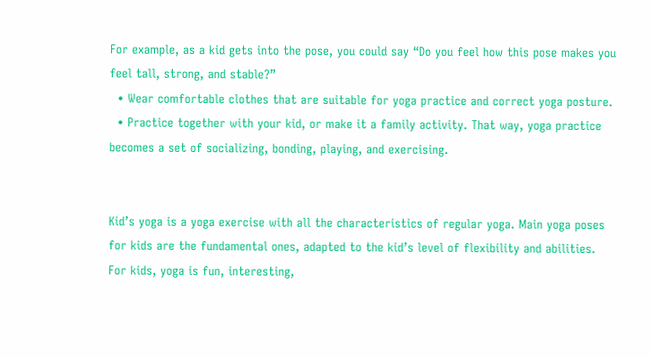For example, as a kid gets into the pose, you could say “Do you feel how this pose makes you feel tall, strong, and stable?”
  • Wear comfortable clothes that are suitable for yoga practice and correct yoga posture.
  • Practice together with your kid, or make it a family activity. That way, yoga practice becomes a set of socializing, bonding, playing, and exercising.


Kid’s yoga is a yoga exercise with all the characteristics of regular yoga. Main yoga poses for kids are the fundamental ones, adapted to the kid’s level of flexibility and abilities. For kids, yoga is fun, interesting,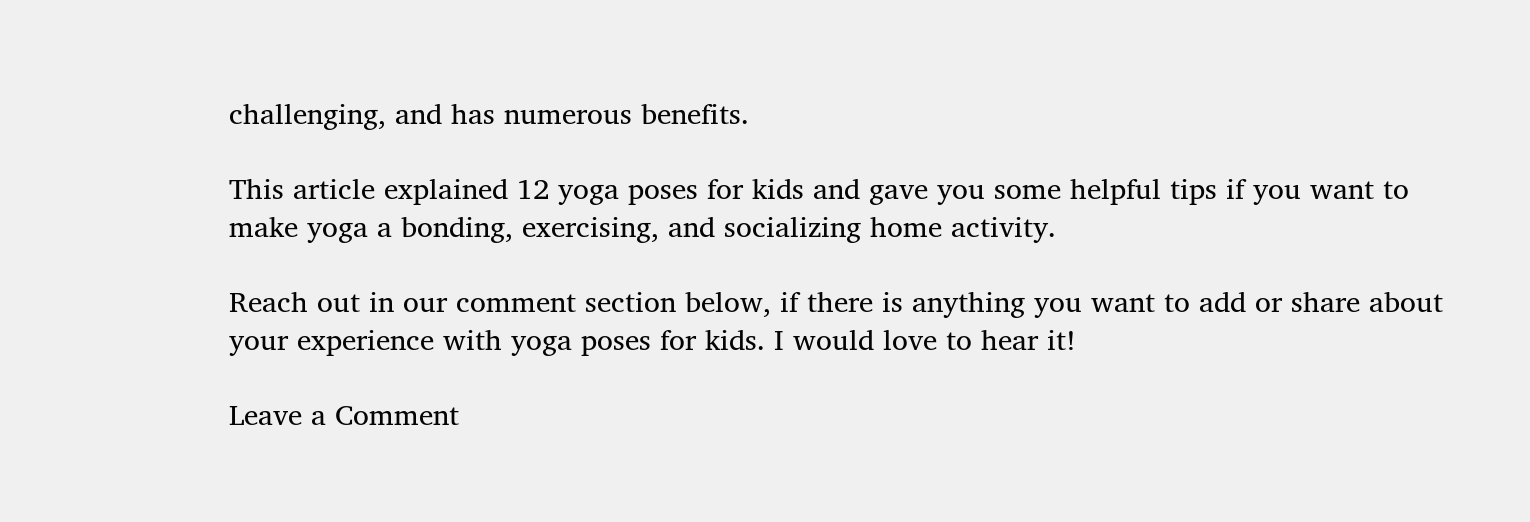challenging, and has numerous benefits.

This article explained 12 yoga poses for kids and gave you some helpful tips if you want to make yoga a bonding, exercising, and socializing home activity.

Reach out in our comment section below, if there is anything you want to add or share about your experience with yoga poses for kids. I would love to hear it!

Leave a Comment